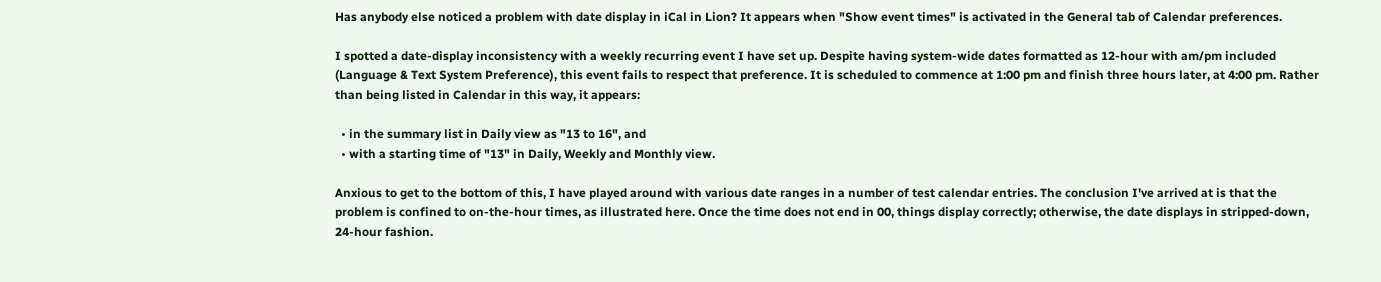Has anybody else noticed a problem with date display in iCal in Lion? It appears when "Show event times" is activated in the General tab of Calendar preferences.

I spotted a date-display inconsistency with a weekly recurring event I have set up. Despite having system-wide dates formatted as 12-hour with am/pm included (Language & Text System Preference), this event fails to respect that preference. It is scheduled to commence at 1:00 pm and finish three hours later, at 4:00 pm. Rather than being listed in Calendar in this way, it appears:

  • in the summary list in Daily view as "13 to 16", and
  • with a starting time of "13" in Daily, Weekly and Monthly view.

Anxious to get to the bottom of this, I have played around with various date ranges in a number of test calendar entries. The conclusion I've arrived at is that the problem is confined to on-the-hour times, as illustrated here. Once the time does not end in 00, things display correctly; otherwise, the date displays in stripped-down, 24-hour fashion.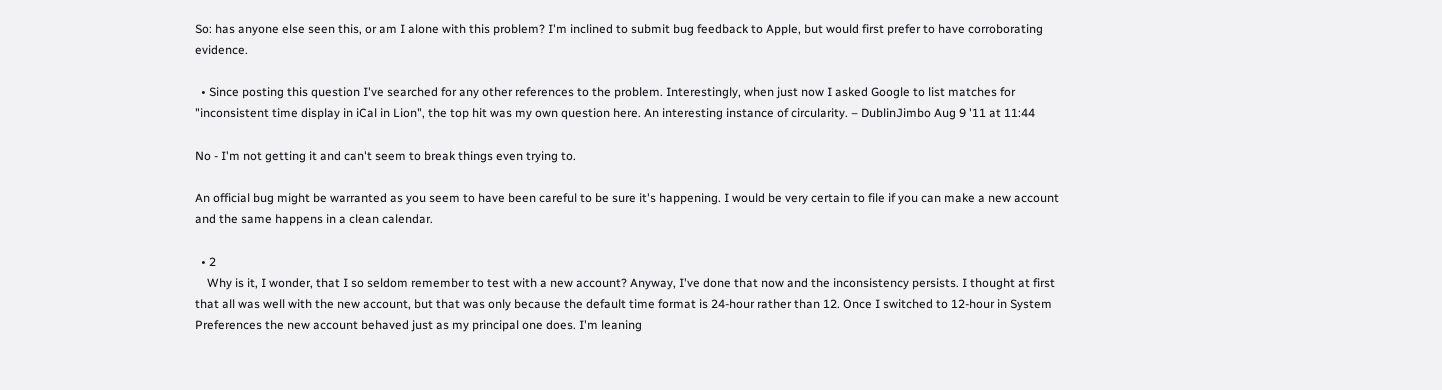So: has anyone else seen this, or am I alone with this problem? I'm inclined to submit bug feedback to Apple, but would first prefer to have corroborating evidence.

  • Since posting this question I've searched for any other references to the problem. Interestingly, when just now I asked Google to list matches for "inconsistent time display in iCal in Lion", the top hit was my own question here. An interesting instance of circularity. – DublinJimbo Aug 9 '11 at 11:44

No - I'm not getting it and can't seem to break things even trying to.

An official bug might be warranted as you seem to have been careful to be sure it's happening. I would be very certain to file if you can make a new account and the same happens in a clean calendar.

  • 2
    Why is it, I wonder, that I so seldom remember to test with a new account? Anyway, I've done that now and the inconsistency persists. I thought at first that all was well with the new account, but that was only because the default time format is 24-hour rather than 12. Once I switched to 12-hour in System Preferences the new account behaved just as my principal one does. I'm leaning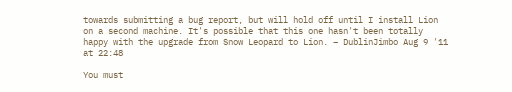towards submitting a bug report, but will hold off until I install Lion on a second machine. It's possible that this one hasn't been totally happy with the upgrade from Snow Leopard to Lion. – DublinJimbo Aug 9 '11 at 22:48

You must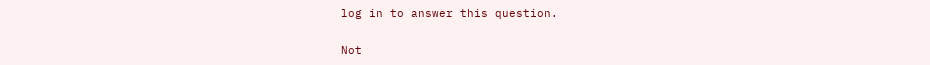log in to answer this question.

Not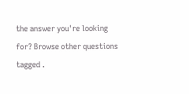the answer you're looking for? Browse other questions tagged .